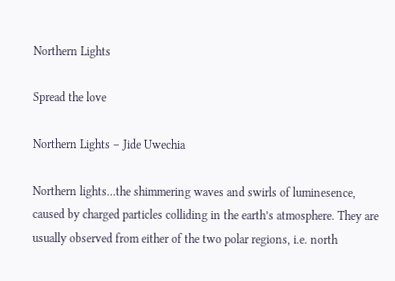Northern Lights

Spread the love

Northern Lights – Jide Uwechia

Northern lights…the shimmering waves and swirls of luminesence, caused by charged particles colliding in the earth’s atmosphere. They are usually observed from either of the two polar regions, i.e. north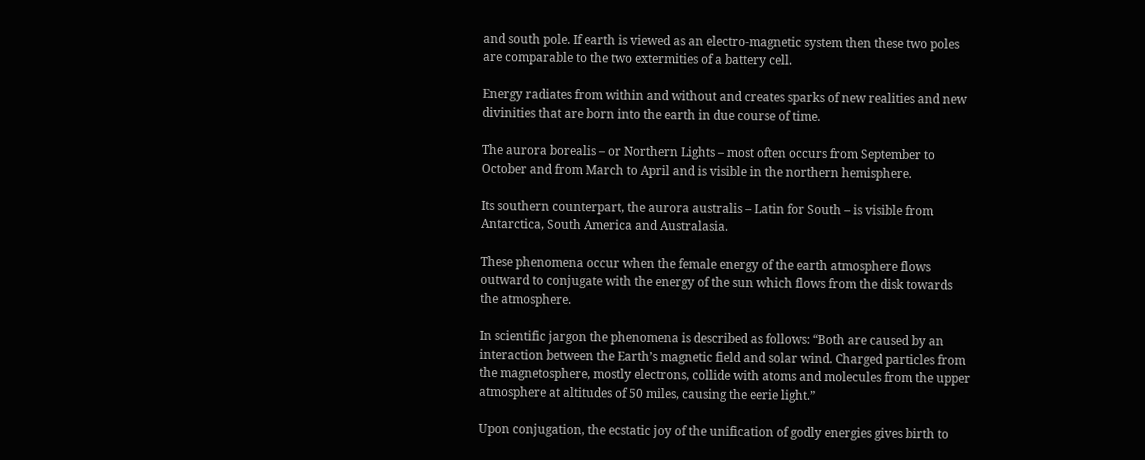and south pole. If earth is viewed as an electro-magnetic system then these two poles are comparable to the two extermities of a battery cell.

Energy radiates from within and without and creates sparks of new realities and new divinities that are born into the earth in due course of time.

The aurora borealis – or Northern Lights – most often occurs from September to October and from March to April and is visible in the northern hemisphere.

Its southern counterpart, the aurora australis – Latin for South – is visible from Antarctica, South America and Australasia.

These phenomena occur when the female energy of the earth atmosphere flows outward to conjugate with the energy of the sun which flows from the disk towards the atmosphere.

In scientific jargon the phenomena is described as follows: “Both are caused by an interaction between the Earth’s magnetic field and solar wind. Charged particles from the magnetosphere, mostly electrons, collide with atoms and molecules from the upper atmosphere at altitudes of 50 miles, causing the eerie light.”

Upon conjugation, the ecstatic joy of the unification of godly energies gives birth to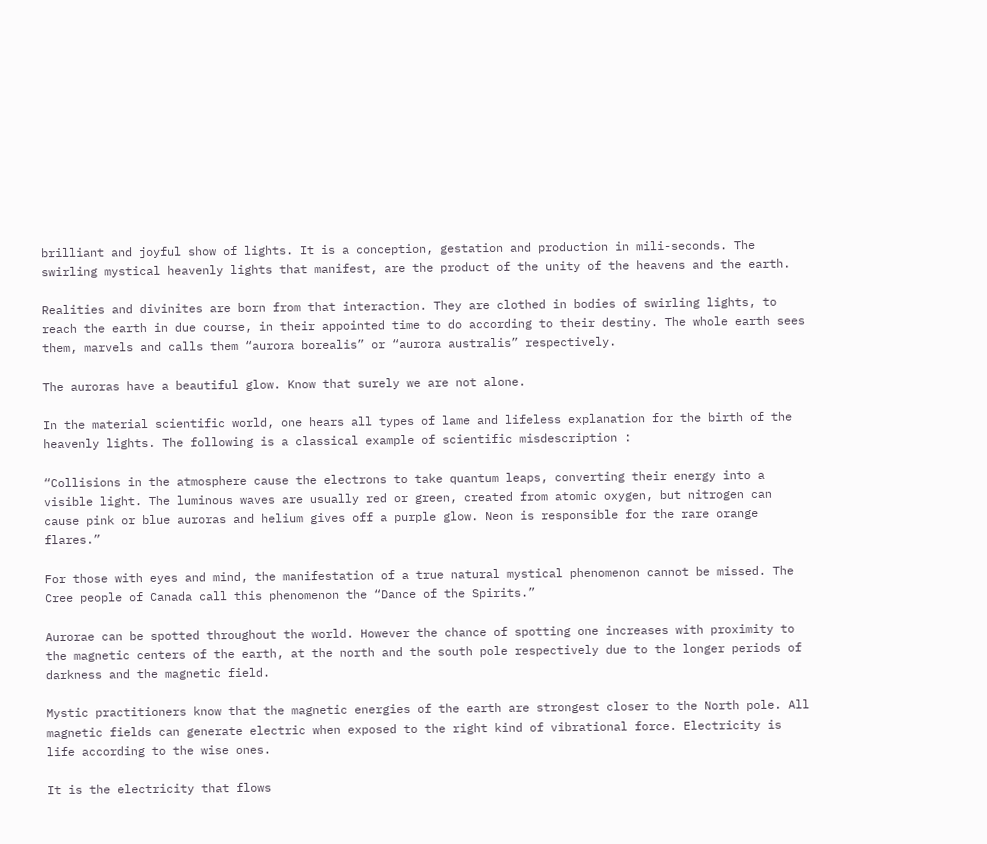brilliant and joyful show of lights. It is a conception, gestation and production in mili-seconds. The swirling mystical heavenly lights that manifest, are the product of the unity of the heavens and the earth.

Realities and divinites are born from that interaction. They are clothed in bodies of swirling lights, to reach the earth in due course, in their appointed time to do according to their destiny. The whole earth sees them, marvels and calls them “aurora borealis” or “aurora australis” respectively.

The auroras have a beautiful glow. Know that surely we are not alone.

In the material scientific world, one hears all types of lame and lifeless explanation for the birth of the heavenly lights. The following is a classical example of scientific misdescription :

“Collisions in the atmosphere cause the electrons to take quantum leaps, converting their energy into a visible light. The luminous waves are usually red or green, created from atomic oxygen, but nitrogen can cause pink or blue auroras and helium gives off a purple glow. Neon is responsible for the rare orange flares.”

For those with eyes and mind, the manifestation of a true natural mystical phenomenon cannot be missed. The Cree people of Canada call this phenomenon the “Dance of the Spirits.”

Aurorae can be spotted throughout the world. However the chance of spotting one increases with proximity to the magnetic centers of the earth, at the north and the south pole respectively due to the longer periods of darkness and the magnetic field.

Mystic practitioners know that the magnetic energies of the earth are strongest closer to the North pole. All magnetic fields can generate electric when exposed to the right kind of vibrational force. Electricity is life according to the wise ones.

It is the electricity that flows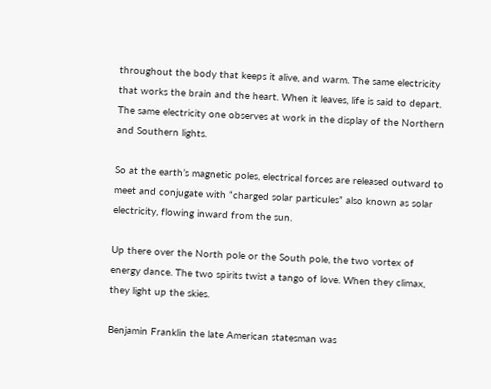throughout the body that keeps it alive, and warm. The same electricity that works the brain and the heart. When it leaves, life is said to depart. The same electricity one observes at work in the display of the Northern and Southern lights.

So at the earth’s magnetic poles, electrical forces are released outward to meet and conjugate with “charged solar particules” also known as solar electricity, flowing inward from the sun.

Up there over the North pole or the South pole, the two vortex of energy dance. The two spirits twist a tango of love. When they climax, they light up the skies.

Benjamin Franklin the late American statesman was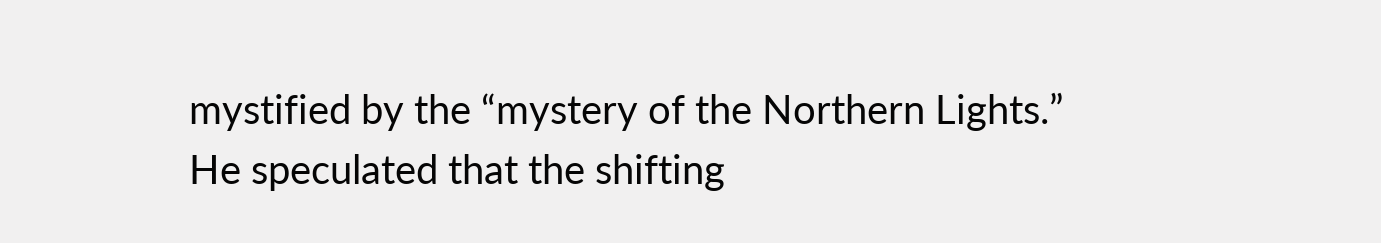mystified by the “mystery of the Northern Lights.” He speculated that the shifting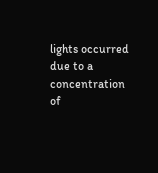lights occurred due to a concentration of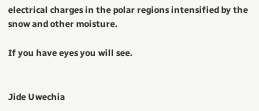electrical charges in the polar regions intensified by the snow and other moisture.

If you have eyes you will see.


Jide Uwechia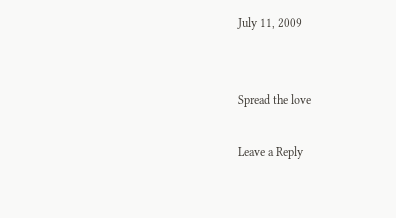July 11, 2009


Spread the love

Leave a Reply